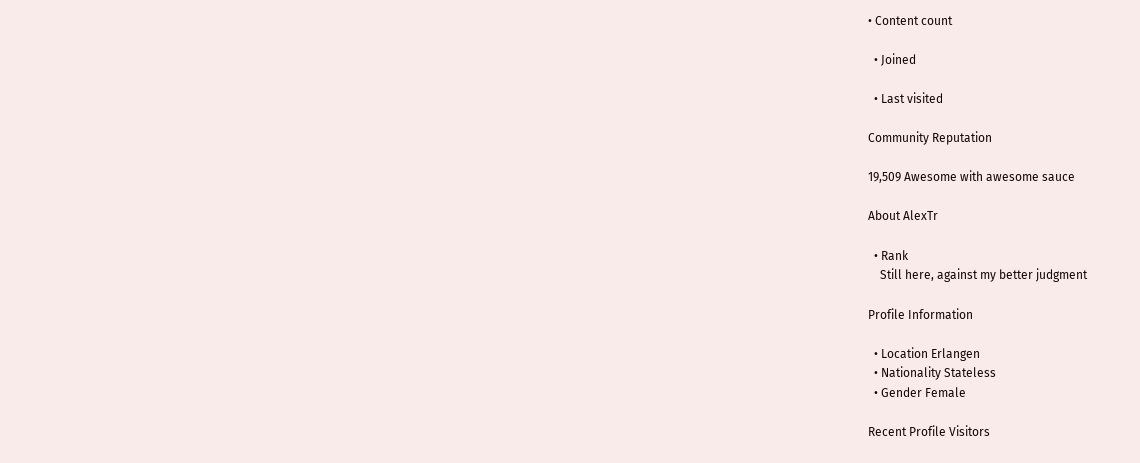• Content count

  • Joined

  • Last visited

Community Reputation

19,509 Awesome with awesome sauce

About AlexTr

  • Rank
    Still here, against my better judgment

Profile Information

  • Location Erlangen
  • Nationality Stateless
  • Gender Female

Recent Profile Visitors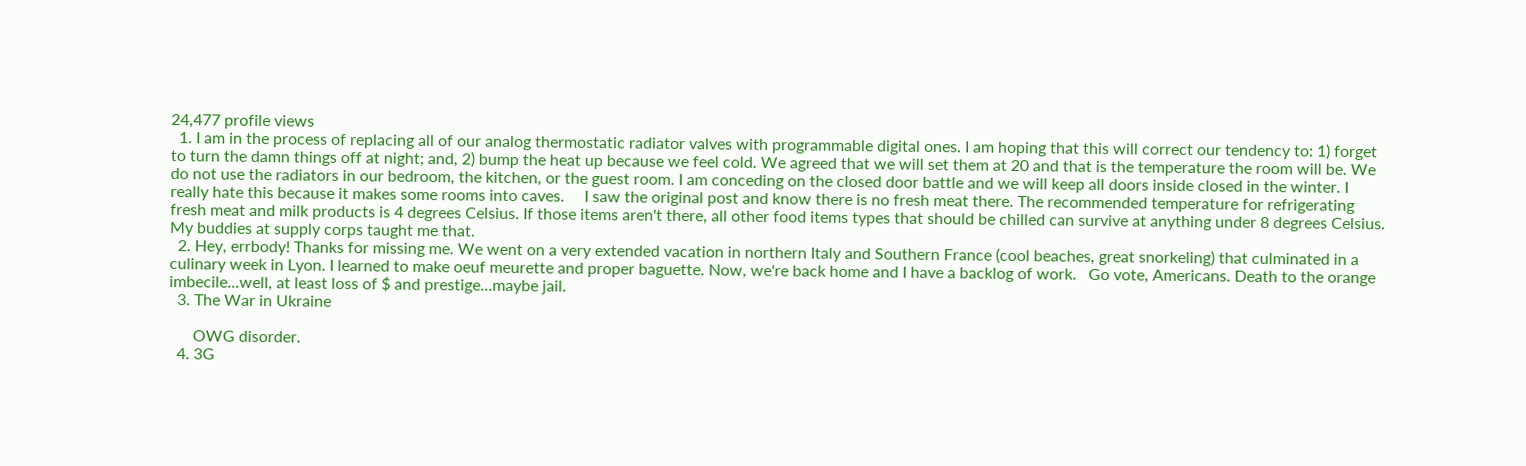24,477 profile views
  1. I am in the process of replacing all of our analog thermostatic radiator valves with programmable digital ones. I am hoping that this will correct our tendency to: 1) forget to turn the damn things off at night; and, 2) bump the heat up because we feel cold. We agreed that we will set them at 20 and that is the temperature the room will be. We do not use the radiators in our bedroom, the kitchen, or the guest room. I am conceding on the closed door battle and we will keep all doors inside closed in the winter. I really hate this because it makes some rooms into caves.     I saw the original post and know there is no fresh meat there. The recommended temperature for refrigerating fresh meat and milk products is 4 degrees Celsius. If those items aren't there, all other food items types that should be chilled can survive at anything under 8 degrees Celsius. My buddies at supply corps taught me that.
  2. Hey, errbody! Thanks for missing me. We went on a very extended vacation in northern Italy and Southern France (cool beaches, great snorkeling) that culminated in a culinary week in Lyon. I learned to make oeuf meurette and proper baguette. Now, we're back home and I have a backlog of work.   Go vote, Americans. Death to the orange imbecile...well, at least loss of $ and prestige...maybe jail.
  3. The War in Ukraine

      OWG disorder.
  4. 3G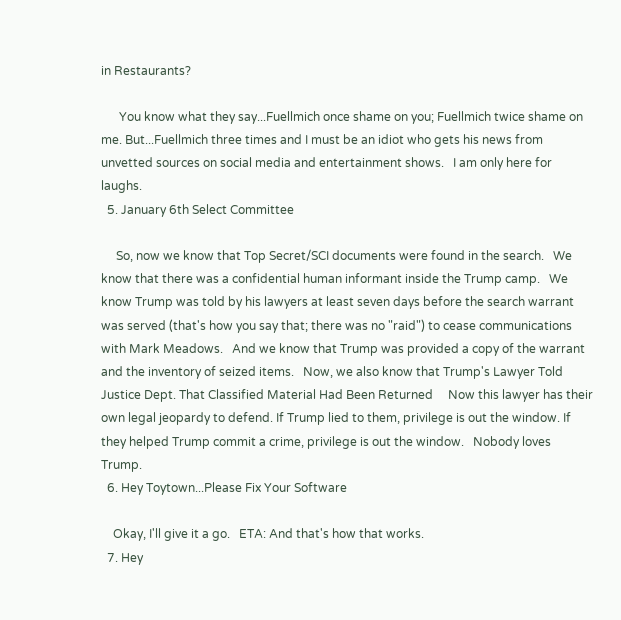in Restaurants?

      You know what they say...Fuellmich once shame on you; Fuellmich twice shame on me. But...Fuellmich three times and I must be an idiot who gets his news from unvetted sources on social media and entertainment shows.   I am only here for laughs.
  5. January 6th Select Committee

     So, now we know that Top Secret/SCI documents were found in the search.   We know that there was a confidential human informant inside the Trump camp.   We know Trump was told by his lawyers at least seven days before the search warrant was served (that's how you say that; there was no "raid") to cease communications with Mark Meadows.   And we know that Trump was provided a copy of the warrant and the inventory of seized items.   Now, we also know that Trump's Lawyer Told Justice Dept. That Classified Material Had Been Returned     Now this lawyer has their own legal jeopardy to defend. If Trump lied to them, privilege is out the window. If they helped Trump commit a crime, privilege is out the window.   Nobody loves Trump.
  6. Hey Toytown...Please Fix Your Software

    Okay, I'll give it a go.   ETA: And that's how that works.
  7. Hey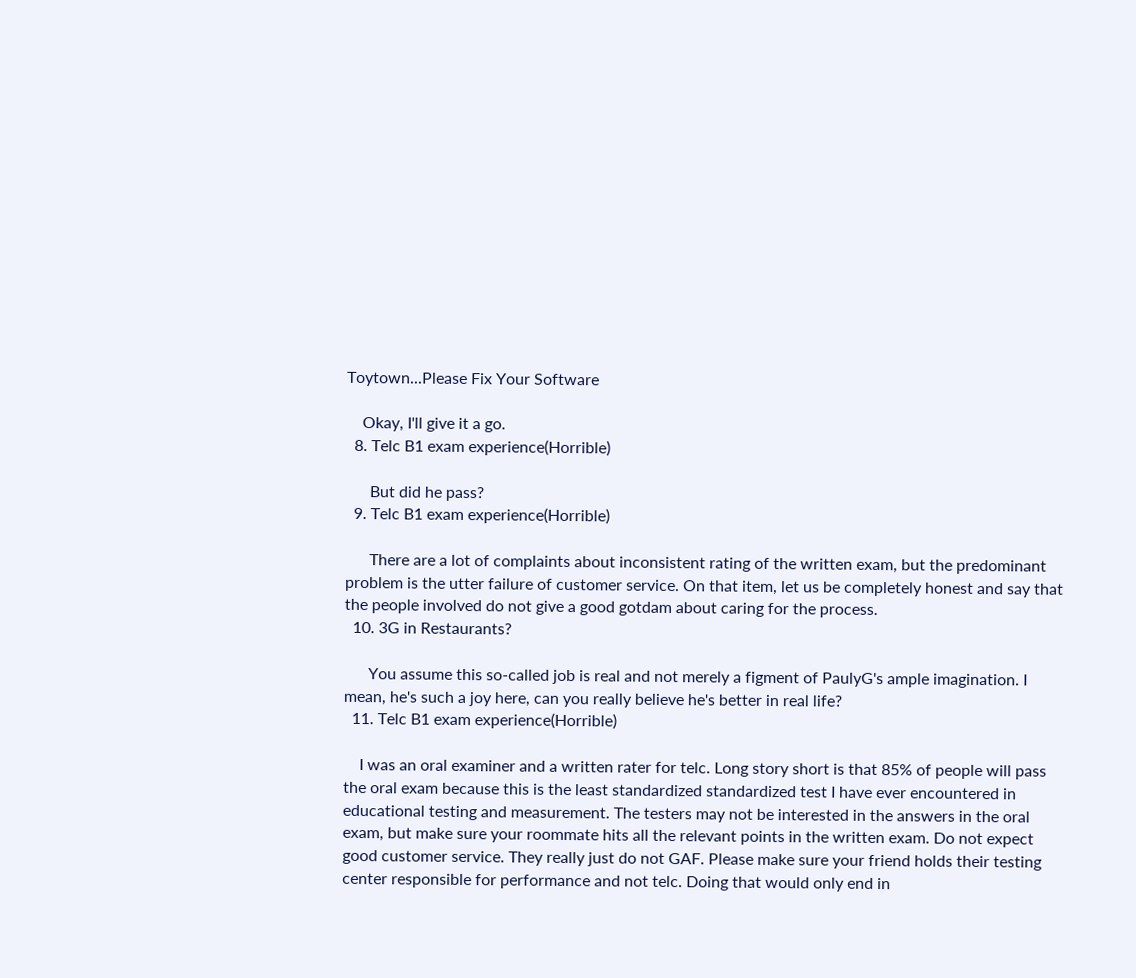Toytown...Please Fix Your Software

    Okay, I'll give it a go.
  8. Telc B1 exam experience(Horrible)

      But did he pass?
  9. Telc B1 exam experience(Horrible)

      There are a lot of complaints about inconsistent rating of the written exam, but the predominant problem is the utter failure of customer service. On that item, let us be completely honest and say that the people involved do not give a good gotdam about caring for the process.
  10. 3G in Restaurants?

      You assume this so-called job is real and not merely a figment of PaulyG's ample imagination. I mean, he's such a joy here, can you really believe he's better in real life?
  11. Telc B1 exam experience(Horrible)

    I was an oral examiner and a written rater for telc. Long story short is that 85% of people will pass the oral exam because this is the least standardized standardized test I have ever encountered in educational testing and measurement. The testers may not be interested in the answers in the oral exam, but make sure your roommate hits all the relevant points in the written exam. Do not expect good customer service. They really just do not GAF. Please make sure your friend holds their testing center responsible for performance and not telc. Doing that would only end in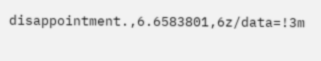disappointment.,6.6583801,6z/data=!3m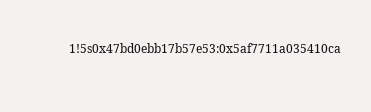1!5s0x47bd0ebb17b57e53:0x5af7711a035410ca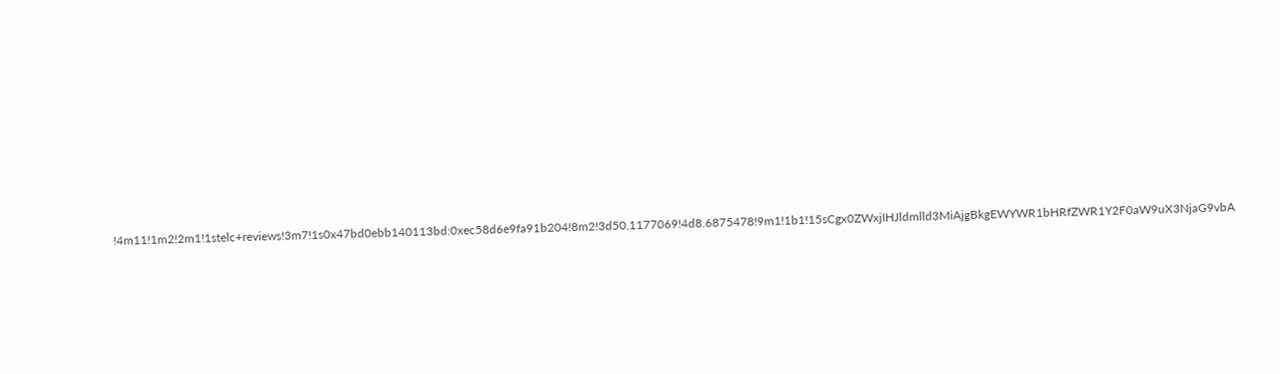!4m11!1m2!2m1!1stelc+reviews!3m7!1s0x47bd0ebb140113bd:0xec58d6e9fa91b204!8m2!3d50.1177069!4d8.6875478!9m1!1b1!15sCgx0ZWxjIHJldmlld3MiAjgBkgEWYWR1bHRfZWR1Y2F0aW9uX3NjaG9vbA